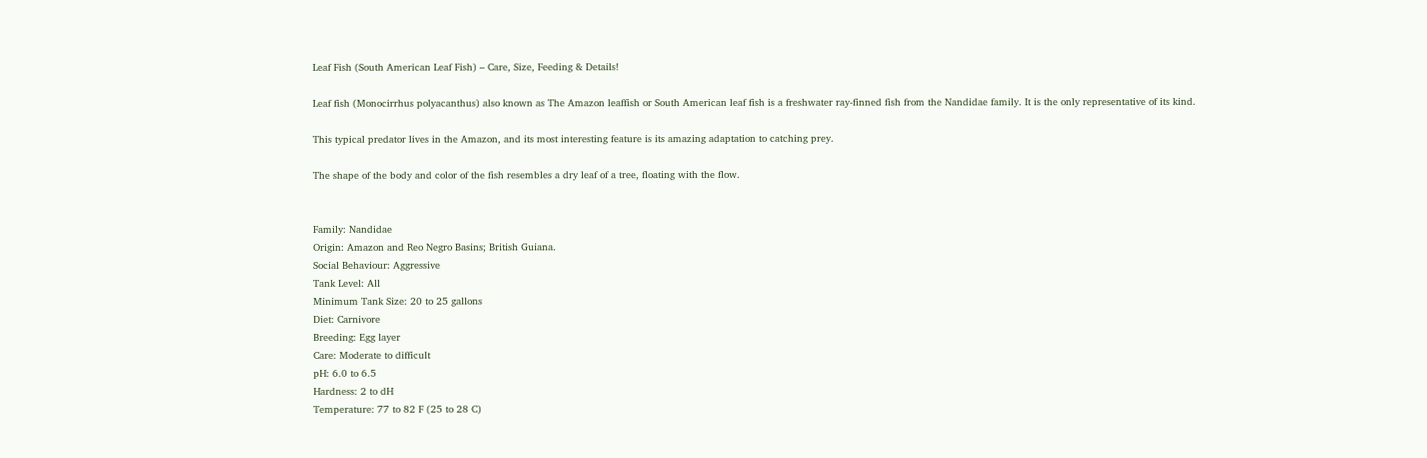Leaf Fish (South American Leaf Fish) – Care, Size, Feeding & Details!

Leaf fish (Monocirrhus polyacanthus) also known as The Amazon leaffish or South American leaf fish is a freshwater ray-finned fish from the Nandidae family. It is the only representative of its kind.

This typical predator lives in the Amazon, and its most interesting feature is its amazing adaptation to catching prey.

The shape of the body and color of the fish resembles a dry leaf of a tree, floating with the flow.


Family: Nandidae
Origin: Amazon and Reo Negro Basins; British Guiana.
Social Behaviour: Aggressive
Tank Level: All
Minimum Tank Size: 20 to 25 gallons
Diet: Carnivore
Breeding: Egg layer
Care: Moderate to difficult
pH: 6.0 to 6.5
Hardness: 2 to dH
Temperature: 77 to 82 F (25 to 28 C)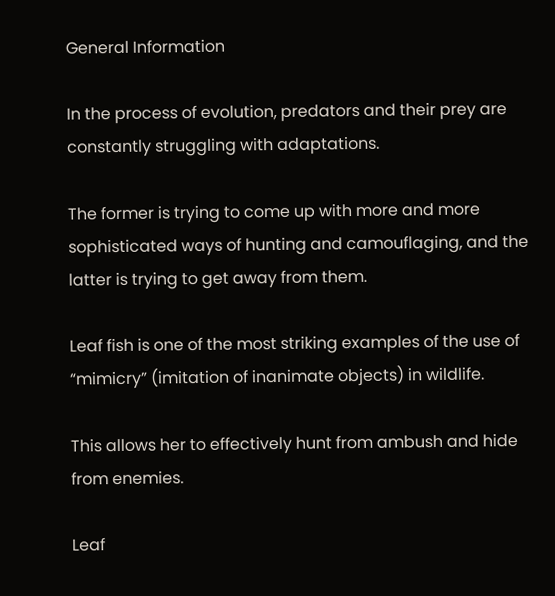General Information

In the process of evolution, predators and their prey are constantly struggling with adaptations.

The former is trying to come up with more and more sophisticated ways of hunting and camouflaging, and the latter is trying to get away from them.

Leaf fish is one of the most striking examples of the use of “mimicry” (imitation of inanimate objects) in wildlife.

This allows her to effectively hunt from ambush and hide from enemies.

Leaf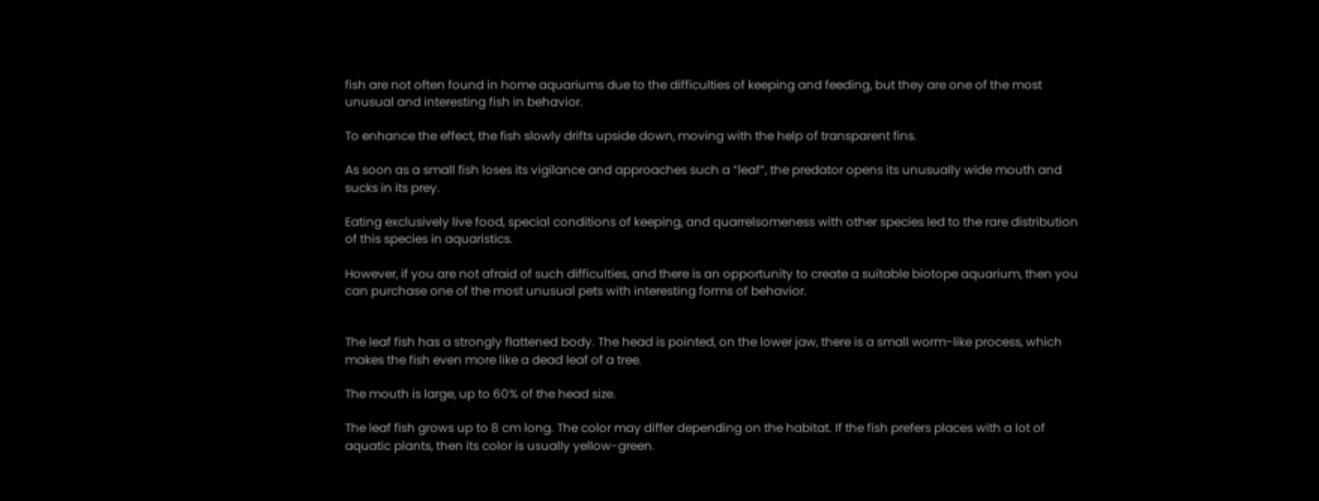fish are not often found in home aquariums due to the difficulties of keeping and feeding, but they are one of the most unusual and interesting fish in behavior.

To enhance the effect, the fish slowly drifts upside down, moving with the help of transparent fins.

As soon as a small fish loses its vigilance and approaches such a “leaf”, the predator opens its unusually wide mouth and sucks in its prey.

Eating exclusively live food, special conditions of keeping, and quarrelsomeness with other species led to the rare distribution of this species in aquaristics.

However, if you are not afraid of such difficulties, and there is an opportunity to create a suitable biotope aquarium, then you can purchase one of the most unusual pets with interesting forms of behavior.


The leaf fish has a strongly flattened body. The head is pointed, on the lower jaw, there is a small worm-like process, which makes the fish even more like a dead leaf of a tree.

The mouth is large, up to 60% of the head size.

The leaf fish grows up to 8 cm long. The color may differ depending on the habitat. If the fish prefers places with a lot of aquatic plants, then its color is usually yellow-green.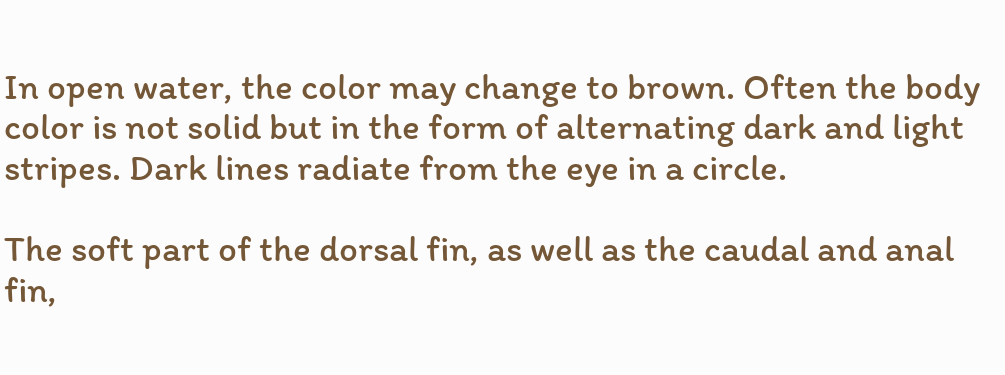In open water, the color may change to brown. Often the body color is not solid but in the form of alternating dark and light stripes. Dark lines radiate from the eye in a circle.

The soft part of the dorsal fin, as well as the caudal and anal fin,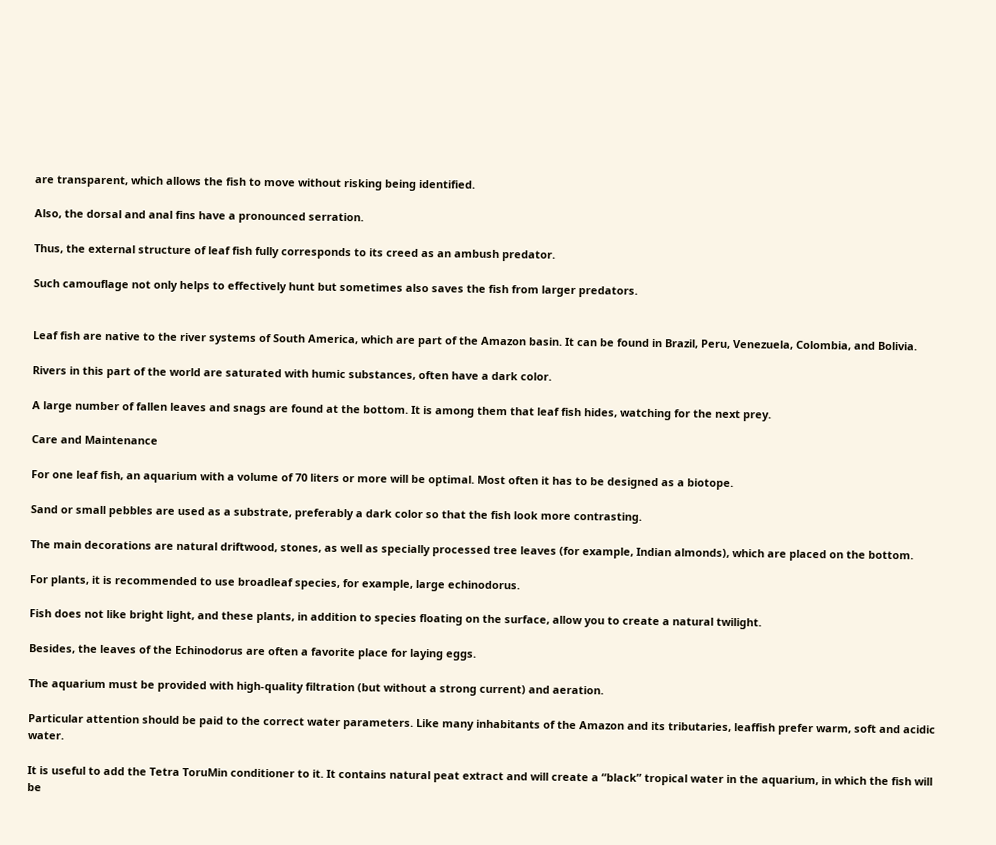are transparent, which allows the fish to move without risking being identified.

Also, the dorsal and anal fins have a pronounced serration.

Thus, the external structure of leaf fish fully corresponds to its creed as an ambush predator.

Such camouflage not only helps to effectively hunt but sometimes also saves the fish from larger predators.


Leaf fish are native to the river systems of South America, which are part of the Amazon basin. It can be found in Brazil, Peru, Venezuela, Colombia, and Bolivia.

Rivers in this part of the world are saturated with humic substances, often have a dark color.

A large number of fallen leaves and snags are found at the bottom. It is among them that leaf fish hides, watching for the next prey.

Care and Maintenance

For one leaf fish, an aquarium with a volume of 70 liters or more will be optimal. Most often it has to be designed as a biotope.

Sand or small pebbles are used as a substrate, preferably a dark color so that the fish look more contrasting.

The main decorations are natural driftwood, stones, as well as specially processed tree leaves (for example, Indian almonds), which are placed on the bottom.

For plants, it is recommended to use broadleaf species, for example, large echinodorus.

Fish does not like bright light, and these plants, in addition to species floating on the surface, allow you to create a natural twilight.

Besides, the leaves of the Echinodorus are often a favorite place for laying eggs.

The aquarium must be provided with high-quality filtration (but without a strong current) and aeration.

Particular attention should be paid to the correct water parameters. Like many inhabitants of the Amazon and its tributaries, leaffish prefer warm, soft and acidic water.

It is useful to add the Tetra ToruMin conditioner to it. It contains natural peat extract and will create a “black” tropical water in the aquarium, in which the fish will be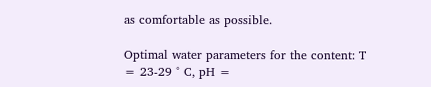as comfortable as possible.

Optimal water parameters for the content: T = 23-29 ° C, pH =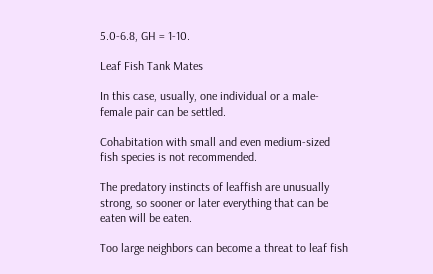5.0-6.8, GH = 1-10.

Leaf Fish Tank Mates

In this case, usually, one individual or a male-female pair can be settled.

Cohabitation with small and even medium-sized fish species is not recommended.

The predatory instincts of leaffish are unusually strong, so sooner or later everything that can be eaten will be eaten.

Too large neighbors can become a threat to leaf fish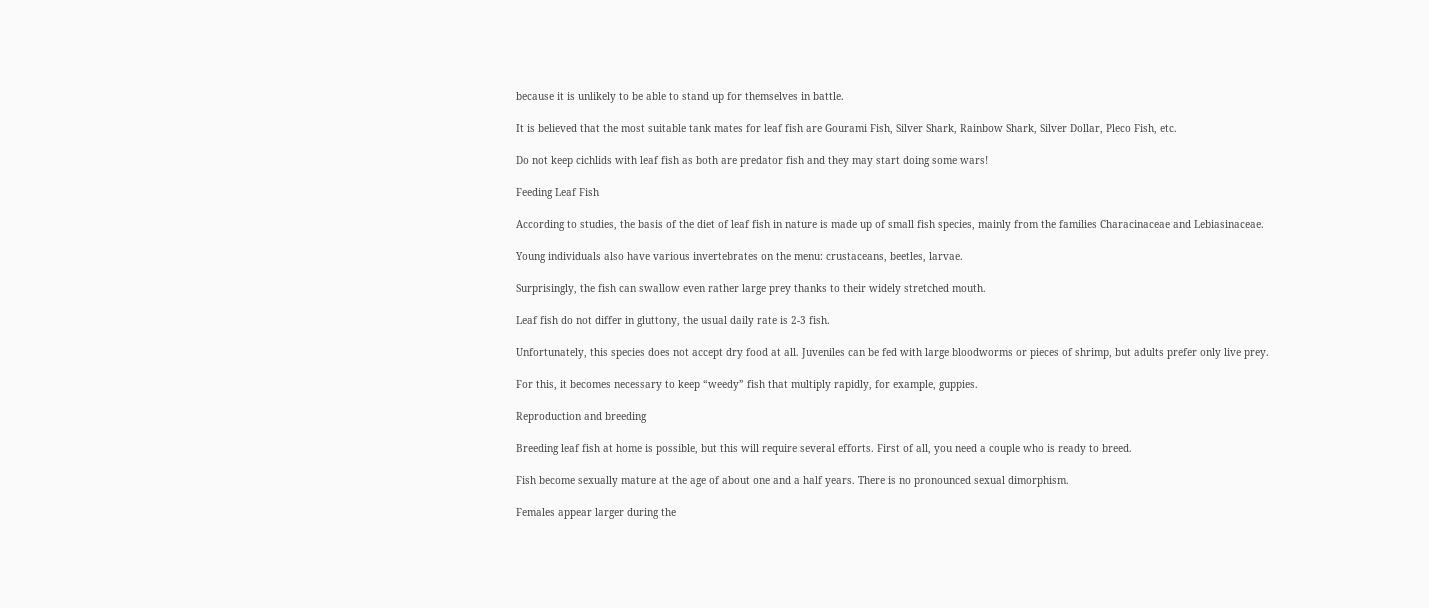because it is unlikely to be able to stand up for themselves in battle.

It is believed that the most suitable tank mates for leaf fish are Gourami Fish, Silver Shark, Rainbow Shark, Silver Dollar, Pleco Fish, etc.

Do not keep cichlids with leaf fish as both are predator fish and they may start doing some wars!

Feeding Leaf Fish

According to studies, the basis of the diet of leaf fish in nature is made up of small fish species, mainly from the families Characinaceae and Lebiasinaceae.

Young individuals also have various invertebrates on the menu: crustaceans, beetles, larvae.

Surprisingly, the fish can swallow even rather large prey thanks to their widely stretched mouth.

Leaf fish do not differ in gluttony, the usual daily rate is 2-3 fish.

Unfortunately, this species does not accept dry food at all. Juveniles can be fed with large bloodworms or pieces of shrimp, but adults prefer only live prey.

For this, it becomes necessary to keep “weedy” fish that multiply rapidly, for example, guppies.

Reproduction and breeding

Breeding leaf fish at home is possible, but this will require several efforts. First of all, you need a couple who is ready to breed.

Fish become sexually mature at the age of about one and a half years. There is no pronounced sexual dimorphism.

Females appear larger during the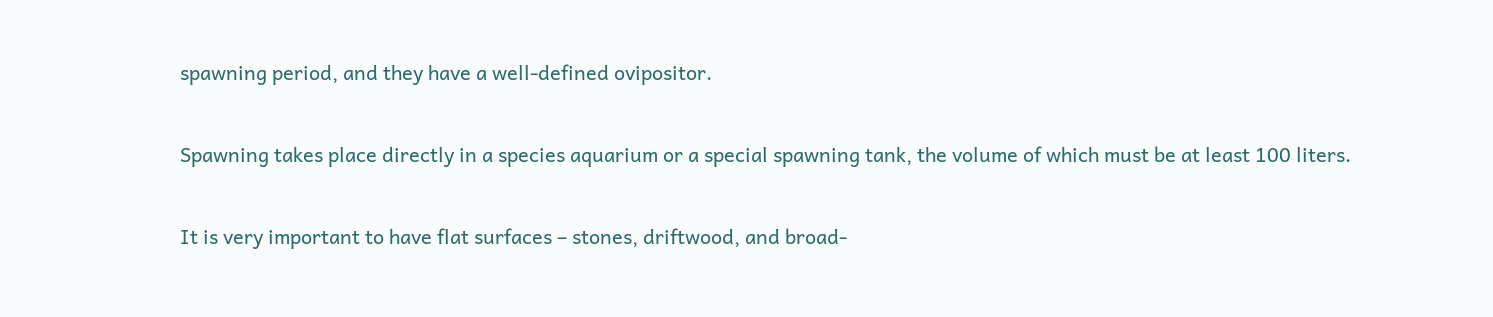spawning period, and they have a well-defined ovipositor.

Spawning takes place directly in a species aquarium or a special spawning tank, the volume of which must be at least 100 liters.

It is very important to have flat surfaces – stones, driftwood, and broad-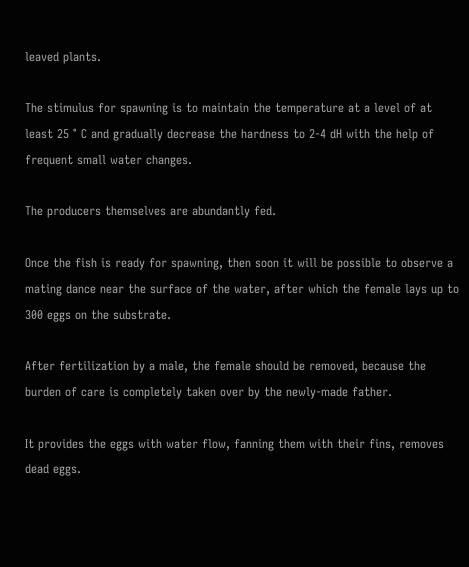leaved plants.

The stimulus for spawning is to maintain the temperature at a level of at least 25 ° C and gradually decrease the hardness to 2-4 dH with the help of frequent small water changes.

The producers themselves are abundantly fed.

Once the fish is ready for spawning, then soon it will be possible to observe a mating dance near the surface of the water, after which the female lays up to 300 eggs on the substrate.

After fertilization by a male, the female should be removed, because the burden of care is completely taken over by the newly-made father.

It provides the eggs with water flow, fanning them with their fins, removes dead eggs.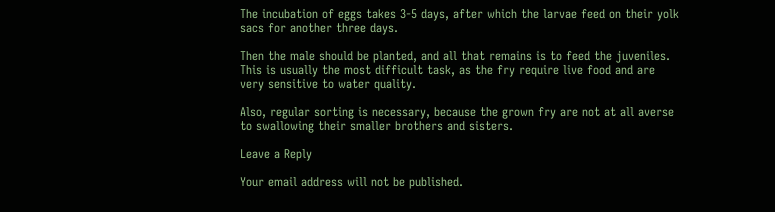The incubation of eggs takes 3-5 days, after which the larvae feed on their yolk sacs for another three days.

Then the male should be planted, and all that remains is to feed the juveniles. This is usually the most difficult task, as the fry require live food and are very sensitive to water quality.

Also, regular sorting is necessary, because the grown fry are not at all averse to swallowing their smaller brothers and sisters.

Leave a Reply

Your email address will not be published.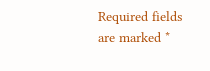Required fields are marked *